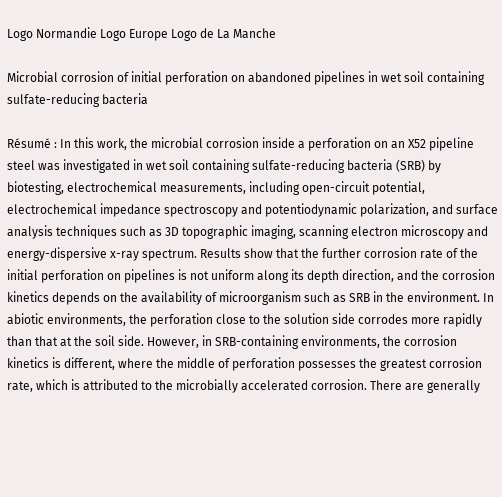Logo Normandie Logo Europe Logo de La Manche

Microbial corrosion of initial perforation on abandoned pipelines in wet soil containing sulfate-reducing bacteria

Résumé : In this work, the microbial corrosion inside a perforation on an X52 pipeline steel was investigated in wet soil containing sulfate-reducing bacteria (SRB) by biotesting, electrochemical measurements, including open-circuit potential, electrochemical impedance spectroscopy and potentiodynamic polarization, and surface analysis techniques such as 3D topographic imaging, scanning electron microscopy and energy-dispersive x-ray spectrum. Results show that the further corrosion rate of the initial perforation on pipelines is not uniform along its depth direction, and the corrosion kinetics depends on the availability of microorganism such as SRB in the environment. In abiotic environments, the perforation close to the solution side corrodes more rapidly than that at the soil side. However, in SRB-containing environments, the corrosion kinetics is different, where the middle of perforation possesses the greatest corrosion rate, which is attributed to the microbially accelerated corrosion. There are generally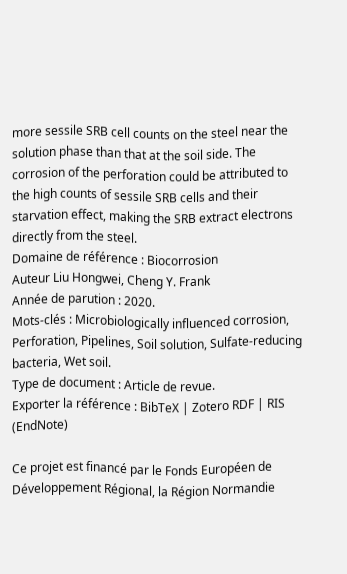more sessile SRB cell counts on the steel near the solution phase than that at the soil side. The corrosion of the perforation could be attributed to the high counts of sessile SRB cells and their starvation effect, making the SRB extract electrons directly from the steel.
Domaine de référence : Biocorrosion
Auteur Liu Hongwei, Cheng Y. Frank
Année de parution : 2020.
Mots-clés : Microbiologically influenced corrosion, Perforation, Pipelines, Soil solution, Sulfate-reducing bacteria, Wet soil.
Type de document : Article de revue.
Exporter la référence : BibTeX | Zotero RDF | RIS (EndNote)

Ce projet est financé par le Fonds Européen de Développement Régional, la Région Normandie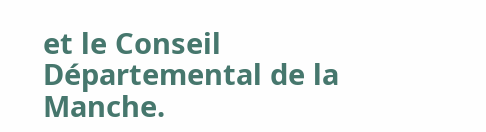et le Conseil Départemental de la Manche.